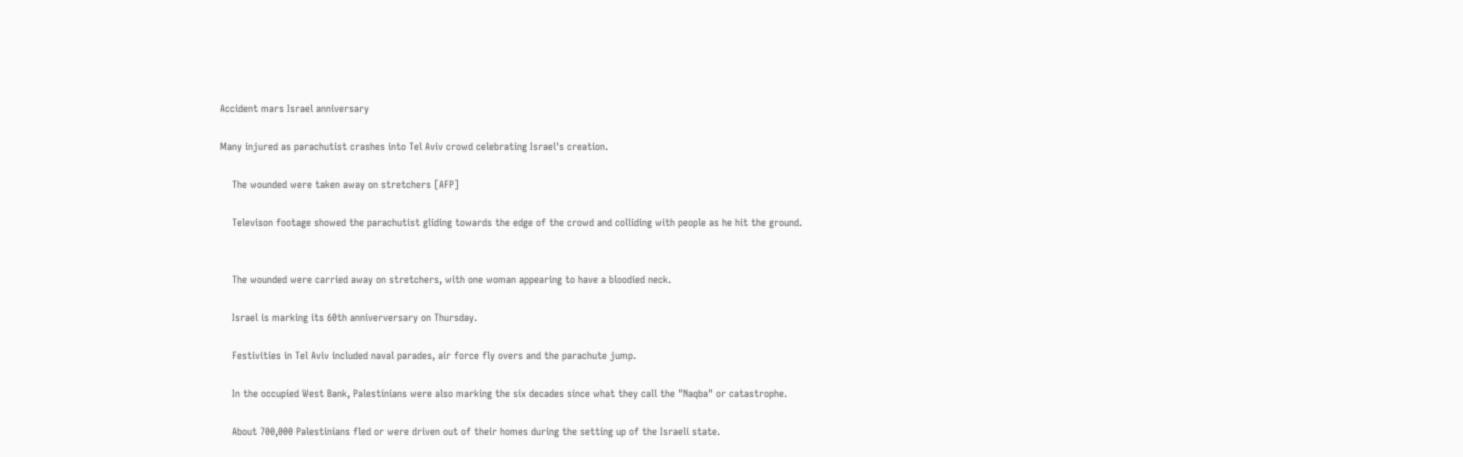Accident mars Israel anniversary

Many injured as parachutist crashes into Tel Aviv crowd celebrating Israel's creation.

    The wounded were taken away on stretchers [AFP]

    Televison footage showed the parachutist gliding towards the edge of the crowd and colliding with people as he hit the ground.


    The wounded were carried away on stretchers, with one woman appearing to have a bloodied neck.

    Israel is marking its 60th anniverversary on Thursday.

    Festivities in Tel Aviv included naval parades, air force fly overs and the parachute jump.

    In the occupied West Bank, Palestinians were also marking the six decades since what they call the "Naqba" or catastrophe.

    About 700,000 Palestinians fled or were driven out of their homes during the setting up of the Israeli state.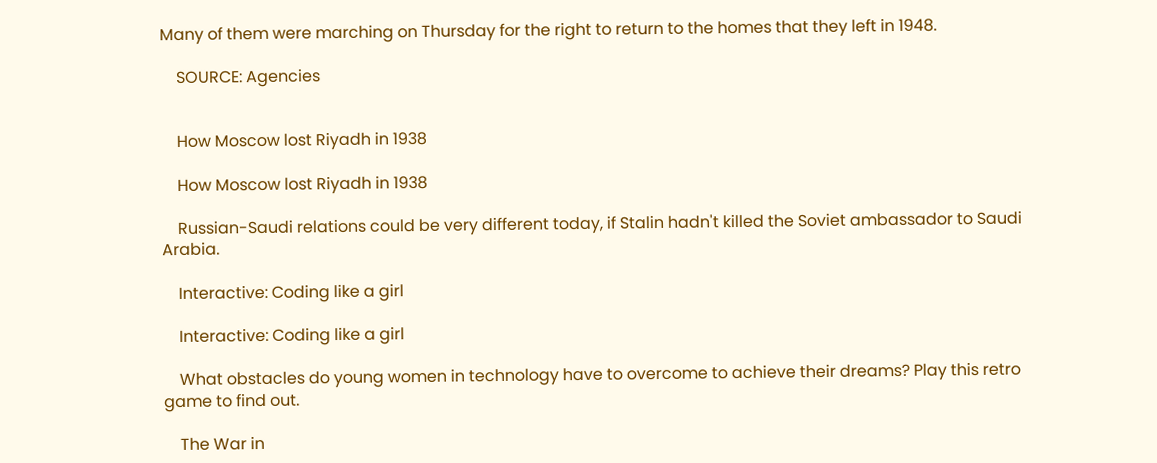Many of them were marching on Thursday for the right to return to the homes that they left in 1948.

    SOURCE: Agencies


    How Moscow lost Riyadh in 1938

    How Moscow lost Riyadh in 1938

    Russian-Saudi relations could be very different today, if Stalin hadn't killed the Soviet ambassador to Saudi Arabia.

    Interactive: Coding like a girl

    Interactive: Coding like a girl

    What obstacles do young women in technology have to overcome to achieve their dreams? Play this retro game to find out.

    The War in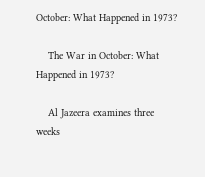October: What Happened in 1973?

    The War in October: What Happened in 1973?

    Al Jazeera examines three weeks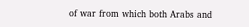of war from which both Arabs and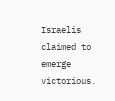Israelis claimed to emerge victorious.